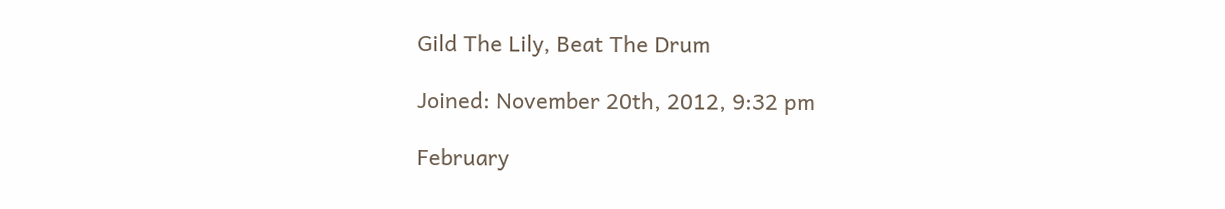Gild The Lily, Beat The Drum

Joined: November 20th, 2012, 9:32 pm

February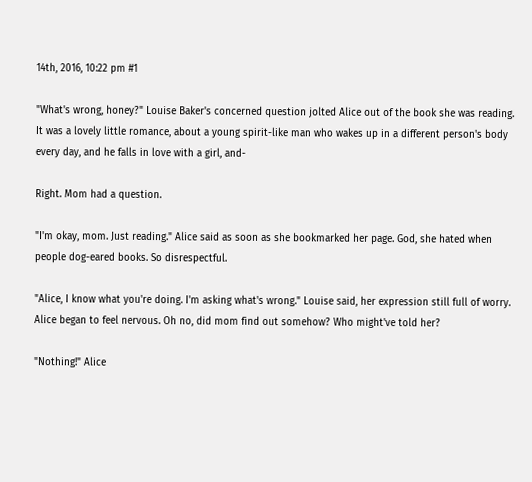14th, 2016, 10:22 pm #1

"What's wrong, honey?" Louise Baker's concerned question jolted Alice out of the book she was reading. It was a lovely little romance, about a young spirit-like man who wakes up in a different person's body every day, and he falls in love with a girl, and-

Right. Mom had a question.

"I'm okay, mom. Just reading." Alice said as soon as she bookmarked her page. God, she hated when people dog-eared books. So disrespectful.

"Alice, I know what you're doing. I'm asking what's wrong." Louise said, her expression still full of worry. Alice began to feel nervous. Oh no, did mom find out somehow? Who might've told her?

"Nothing!" Alice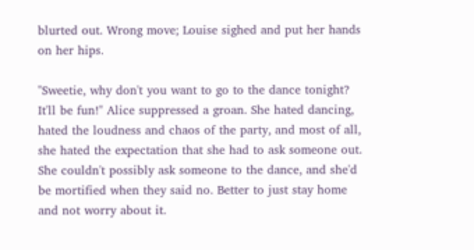blurted out. Wrong move; Louise sighed and put her hands on her hips.

"Sweetie, why don't you want to go to the dance tonight? It'll be fun!" Alice suppressed a groan. She hated dancing, hated the loudness and chaos of the party, and most of all, she hated the expectation that she had to ask someone out. She couldn't possibly ask someone to the dance, and she'd be mortified when they said no. Better to just stay home and not worry about it.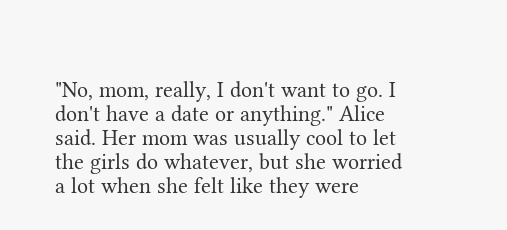"No, mom, really, I don't want to go. I don't have a date or anything." Alice said. Her mom was usually cool to let the girls do whatever, but she worried a lot when she felt like they were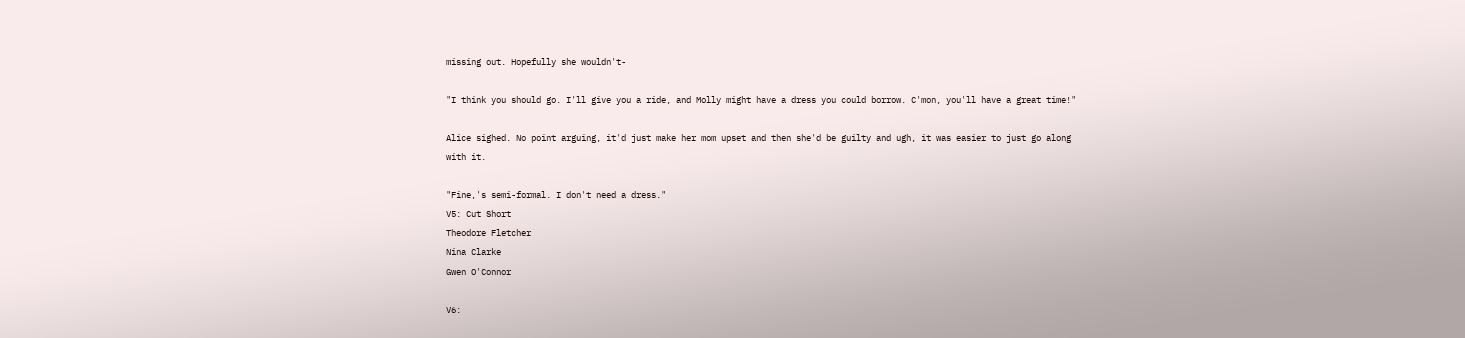missing out. Hopefully she wouldn't-

"I think you should go. I'll give you a ride, and Molly might have a dress you could borrow. C'mon, you'll have a great time!"

Alice sighed. No point arguing, it'd just make her mom upset and then she'd be guilty and ugh, it was easier to just go along with it.

"Fine,'s semi-formal. I don't need a dress."
V5: Cut Short
Theodore Fletcher
Nina Clarke
Gwen O'Connor

V6: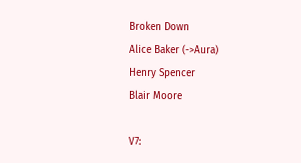Broken Down
Alice Baker (->Aura)
Henry Spencer
Blair Moore

V7: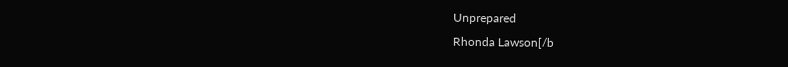Unprepared
Rhonda Lawson[/b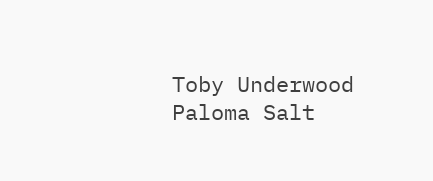Toby Underwood
Paloma Salt